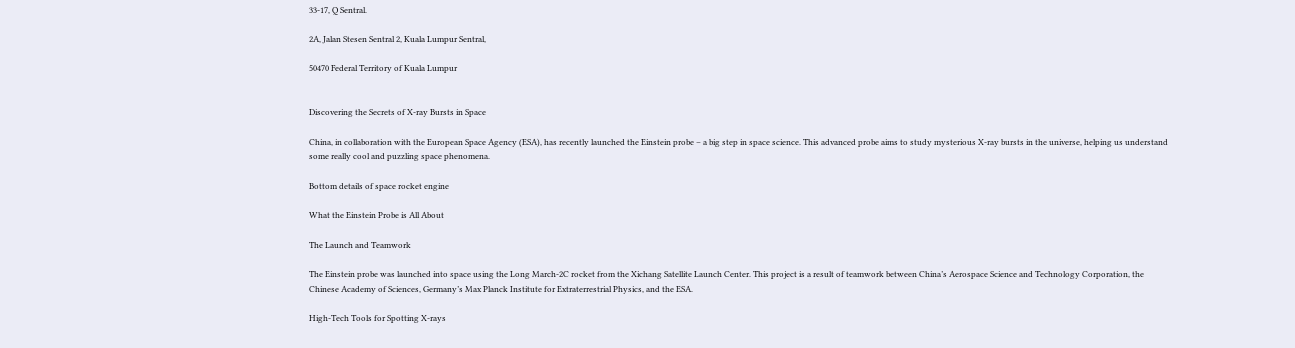33-17, Q Sentral.

2A, Jalan Stesen Sentral 2, Kuala Lumpur Sentral,

50470 Federal Territory of Kuala Lumpur


Discovering the Secrets of X-ray Bursts in Space

China, in collaboration with the European Space Agency (ESA), has recently launched the Einstein probe – a big step in space science. This advanced probe aims to study mysterious X-ray bursts in the universe, helping us understand some really cool and puzzling space phenomena.

Bottom details of space rocket engine

What the Einstein Probe is All About

The Launch and Teamwork

The Einstein probe was launched into space using the Long March-2C rocket from the Xichang Satellite Launch Center. This project is a result of teamwork between China’s Aerospace Science and Technology Corporation, the Chinese Academy of Sciences, Germany’s Max Planck Institute for Extraterrestrial Physics, and the ESA.

High-Tech Tools for Spotting X-rays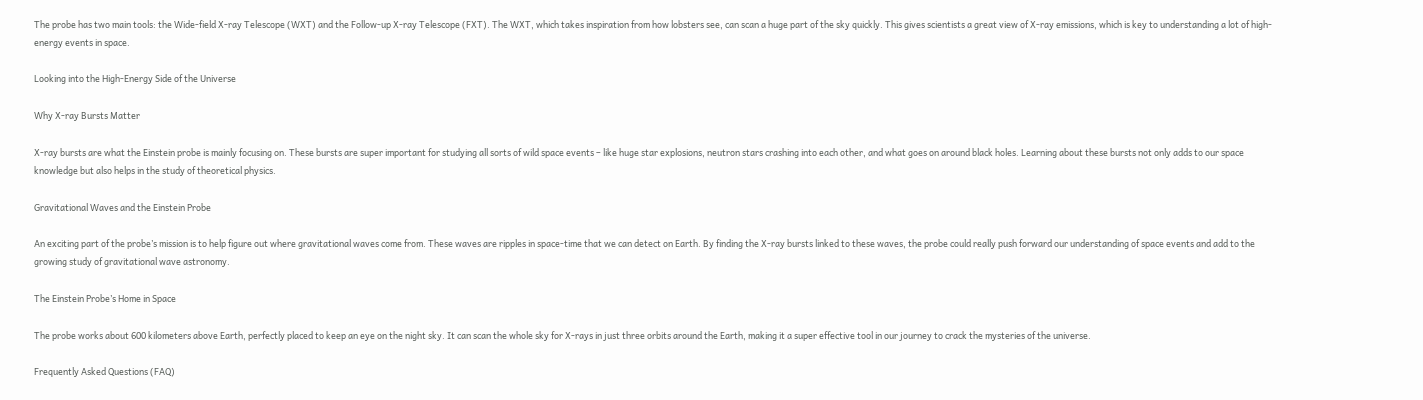The probe has two main tools: the Wide-field X-ray Telescope (WXT) and the Follow-up X-ray Telescope (FXT). The WXT, which takes inspiration from how lobsters see, can scan a huge part of the sky quickly. This gives scientists a great view of X-ray emissions, which is key to understanding a lot of high-energy events in space.

Looking into the High-Energy Side of the Universe

Why X-ray Bursts Matter

X-ray bursts are what the Einstein probe is mainly focusing on. These bursts are super important for studying all sorts of wild space events – like huge star explosions, neutron stars crashing into each other, and what goes on around black holes. Learning about these bursts not only adds to our space knowledge but also helps in the study of theoretical physics.

Gravitational Waves and the Einstein Probe

An exciting part of the probe’s mission is to help figure out where gravitational waves come from. These waves are ripples in space-time that we can detect on Earth. By finding the X-ray bursts linked to these waves, the probe could really push forward our understanding of space events and add to the growing study of gravitational wave astronomy.

The Einstein Probe’s Home in Space

The probe works about 600 kilometers above Earth, perfectly placed to keep an eye on the night sky. It can scan the whole sky for X-rays in just three orbits around the Earth, making it a super effective tool in our journey to crack the mysteries of the universe.

Frequently Asked Questions (FAQ)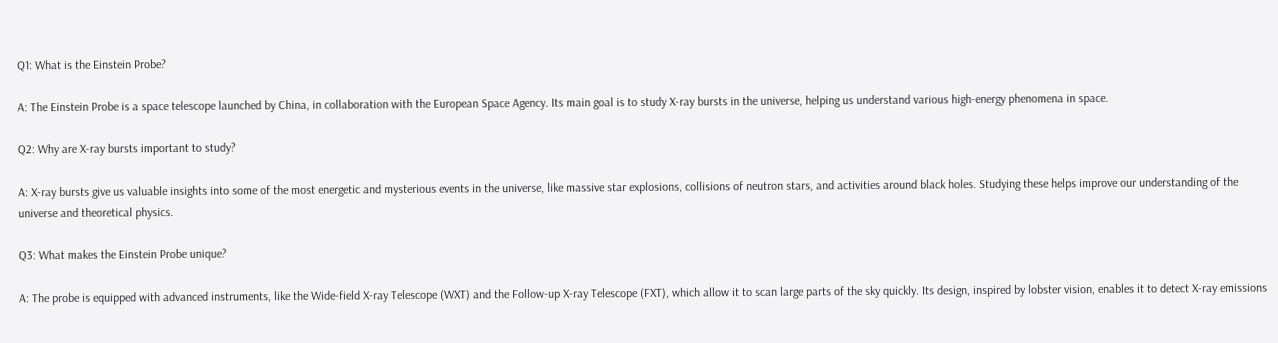Q1: What is the Einstein Probe?

A: The Einstein Probe is a space telescope launched by China, in collaboration with the European Space Agency. Its main goal is to study X-ray bursts in the universe, helping us understand various high-energy phenomena in space.

Q2: Why are X-ray bursts important to study?

A: X-ray bursts give us valuable insights into some of the most energetic and mysterious events in the universe, like massive star explosions, collisions of neutron stars, and activities around black holes. Studying these helps improve our understanding of the universe and theoretical physics.

Q3: What makes the Einstein Probe unique?

A: The probe is equipped with advanced instruments, like the Wide-field X-ray Telescope (WXT) and the Follow-up X-ray Telescope (FXT), which allow it to scan large parts of the sky quickly. Its design, inspired by lobster vision, enables it to detect X-ray emissions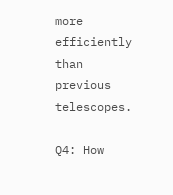more efficiently than previous telescopes.

Q4: How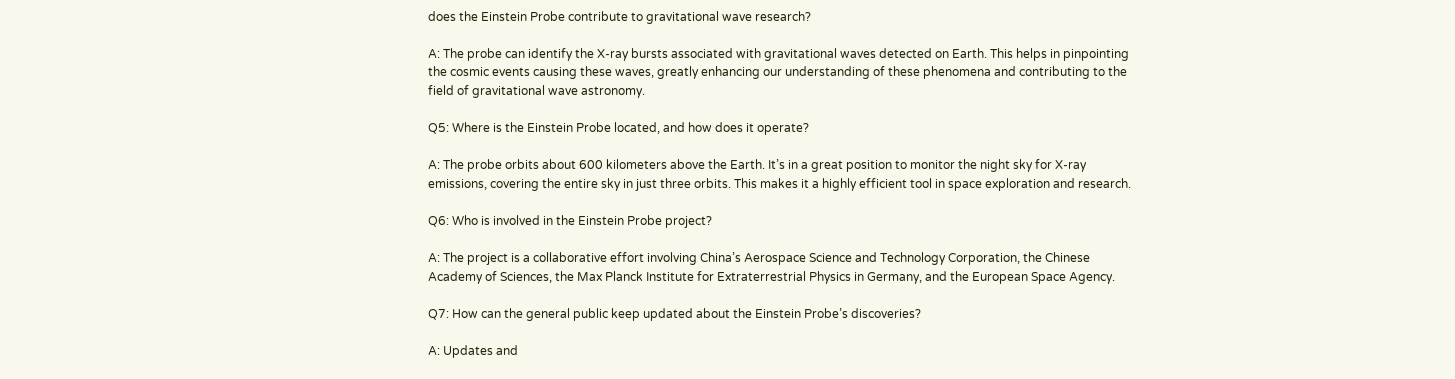does the Einstein Probe contribute to gravitational wave research?

A: The probe can identify the X-ray bursts associated with gravitational waves detected on Earth. This helps in pinpointing the cosmic events causing these waves, greatly enhancing our understanding of these phenomena and contributing to the field of gravitational wave astronomy.

Q5: Where is the Einstein Probe located, and how does it operate?

A: The probe orbits about 600 kilometers above the Earth. It’s in a great position to monitor the night sky for X-ray emissions, covering the entire sky in just three orbits. This makes it a highly efficient tool in space exploration and research.

Q6: Who is involved in the Einstein Probe project?

A: The project is a collaborative effort involving China’s Aerospace Science and Technology Corporation, the Chinese Academy of Sciences, the Max Planck Institute for Extraterrestrial Physics in Germany, and the European Space Agency.

Q7: How can the general public keep updated about the Einstein Probe’s discoveries?

A: Updates and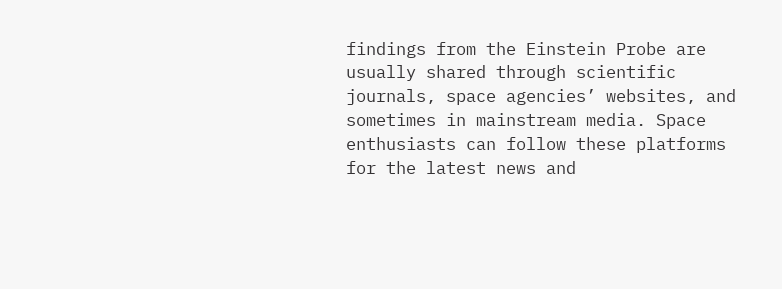findings from the Einstein Probe are usually shared through scientific journals, space agencies’ websites, and sometimes in mainstream media. Space enthusiasts can follow these platforms for the latest news and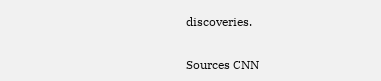discoveries.

Sources CNN